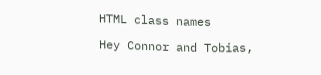HTML class names

Hey Connor and Tobias,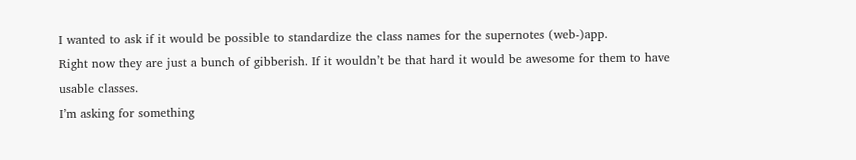I wanted to ask if it would be possible to standardize the class names for the supernotes (web-)app.
Right now they are just a bunch of gibberish. If it wouldn’t be that hard it would be awesome for them to have usable classes.
I’m asking for something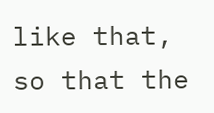like that, so that the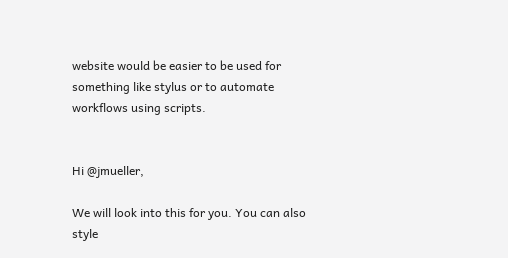website would be easier to be used for something like stylus or to automate workflows using scripts.


Hi @jmueller,

We will look into this for you. You can also style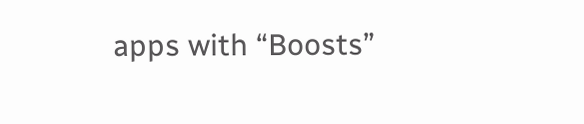apps with “Boosts”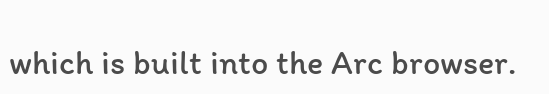which is built into the Arc browser.